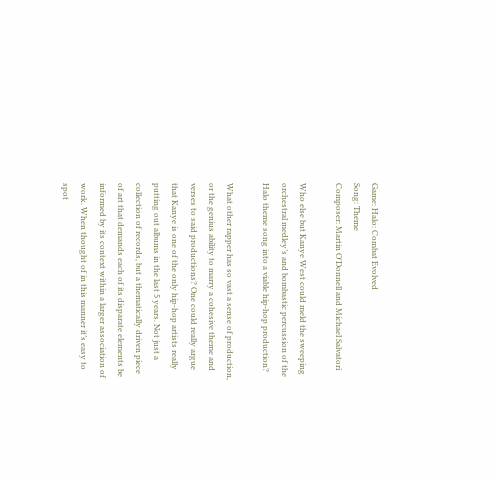Game: Halo: Combat Evolved
Song: Theme
Composer: Martin O'Donnell and Michael Salvatori

Who else but Kanye West could meld the sweeping orchestral medley’s and bombastic percussion of the Halo theme song into a viable hip-hop production?

What other rapper has so vast a sense of production, or the genius ability to marry a cohesive theme and verses to said productions? One could really argue that Kanye is one of the only hip-hop artists really putting out albums in the last 5 years. Not just a collection of records, but a thematically driven piece of art that demands each of its disparate elements be informed by its context within a larger association of work. When thought of in this manner it’s easy to spot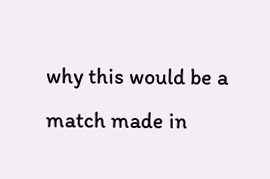why this would be a match made in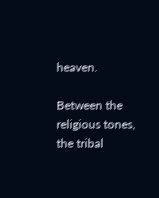heaven.

Between the religious tones, the tribal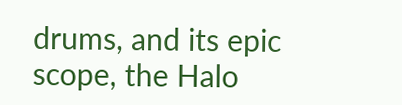drums, and its epic scope, the Halo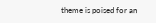theme is poised for an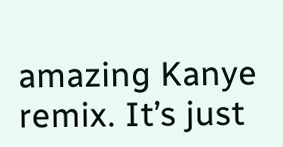amazing Kanye remix. It’s just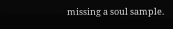missing a soul sample.